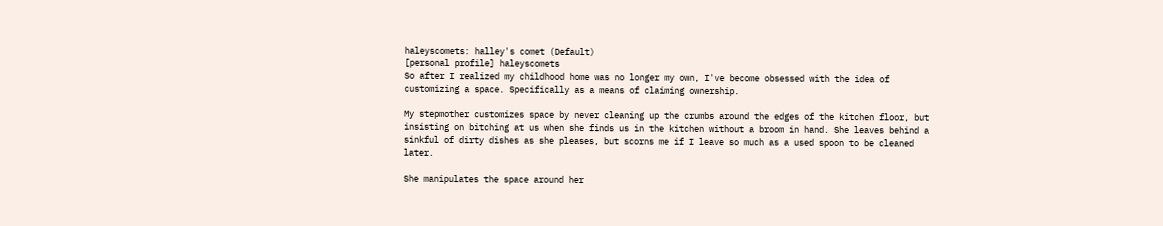haleyscomets: halley's comet (Default)
[personal profile] haleyscomets
So after I realized my childhood home was no longer my own, I've become obsessed with the idea of customizing a space. Specifically as a means of claiming ownership.

My stepmother customizes space by never cleaning up the crumbs around the edges of the kitchen floor, but insisting on bitching at us when she finds us in the kitchen without a broom in hand. She leaves behind a sinkful of dirty dishes as she pleases, but scorns me if I leave so much as a used spoon to be cleaned later.

She manipulates the space around her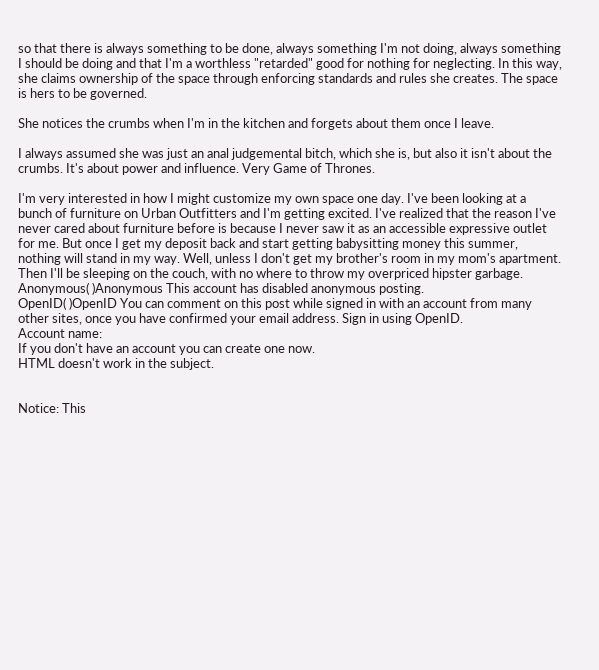so that there is always something to be done, always something I'm not doing, always something I should be doing and that I'm a worthless "retarded" good for nothing for neglecting. In this way, she claims ownership of the space through enforcing standards and rules she creates. The space is hers to be governed.

She notices the crumbs when I'm in the kitchen and forgets about them once I leave.

I always assumed she was just an anal judgemental bitch, which she is, but also it isn't about the crumbs. It's about power and influence. Very Game of Thrones.

I'm very interested in how I might customize my own space one day. I've been looking at a bunch of furniture on Urban Outfitters and I'm getting excited. I've realized that the reason I've never cared about furniture before is because I never saw it as an accessible expressive outlet for me. But once I get my deposit back and start getting babysitting money this summer, nothing will stand in my way. Well, unless I don't get my brother's room in my mom's apartment. Then I'll be sleeping on the couch, with no where to throw my overpriced hipster garbage.
Anonymous( )Anonymous This account has disabled anonymous posting.
OpenID( )OpenID You can comment on this post while signed in with an account from many other sites, once you have confirmed your email address. Sign in using OpenID.
Account name:
If you don't have an account you can create one now.
HTML doesn't work in the subject.


Notice: This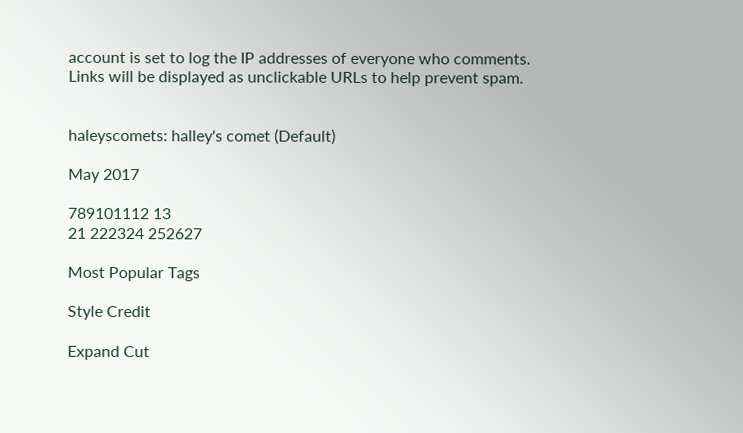account is set to log the IP addresses of everyone who comments.
Links will be displayed as unclickable URLs to help prevent spam.


haleyscomets: halley's comet (Default)

May 2017

789101112 13
21 222324 252627

Most Popular Tags

Style Credit

Expand Cut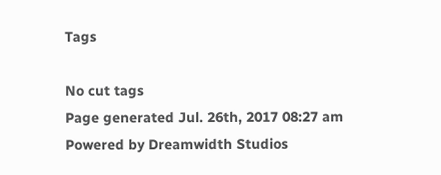Tags

No cut tags
Page generated Jul. 26th, 2017 08:27 am
Powered by Dreamwidth Studios